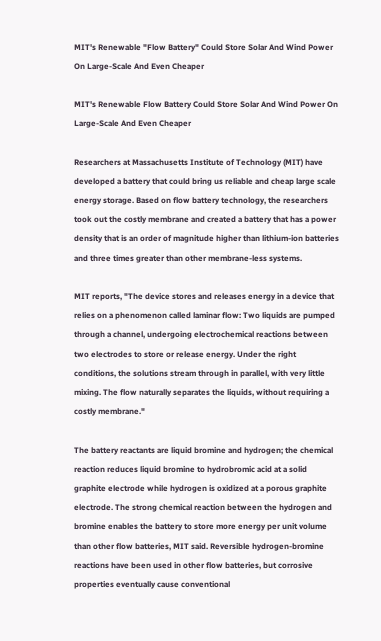MIT's Renewable "Flow Battery" Could Store Solar And Wind Power On Large-Scale And Even Cheaper

MIT's Renewable Flow Battery Could Store Solar And Wind Power On Large-Scale And Even Cheaper

Researchers at Massachusetts Institute of Technology (MIT) have developed a battery that could bring us reliable and cheap large scale energy storage. Based on flow battery technology, the researchers took out the costly membrane and created a battery that has a power density that is an order of magnitude higher than lithium-ion batteries and three times greater than other membrane-less systems.

MIT reports, "The device stores and releases energy in a device that relies on a phenomenon called laminar flow: Two liquids are pumped through a channel, undergoing electrochemical reactions between two electrodes to store or release energy. Under the right conditions, the solutions stream through in parallel, with very little mixing. The flow naturally separates the liquids, without requiring a costly membrane."

The battery reactants are liquid bromine and hydrogen; the chemical reaction reduces liquid bromine to hydrobromic acid at a solid graphite electrode while hydrogen is oxidized at a porous graphite electrode. The strong chemical reaction between the hydrogen and bromine enables the battery to store more energy per unit volume than other flow batteries, MIT said. Reversible hydrogen-bromine reactions have been used in other flow batteries, but corrosive properties eventually cause conventional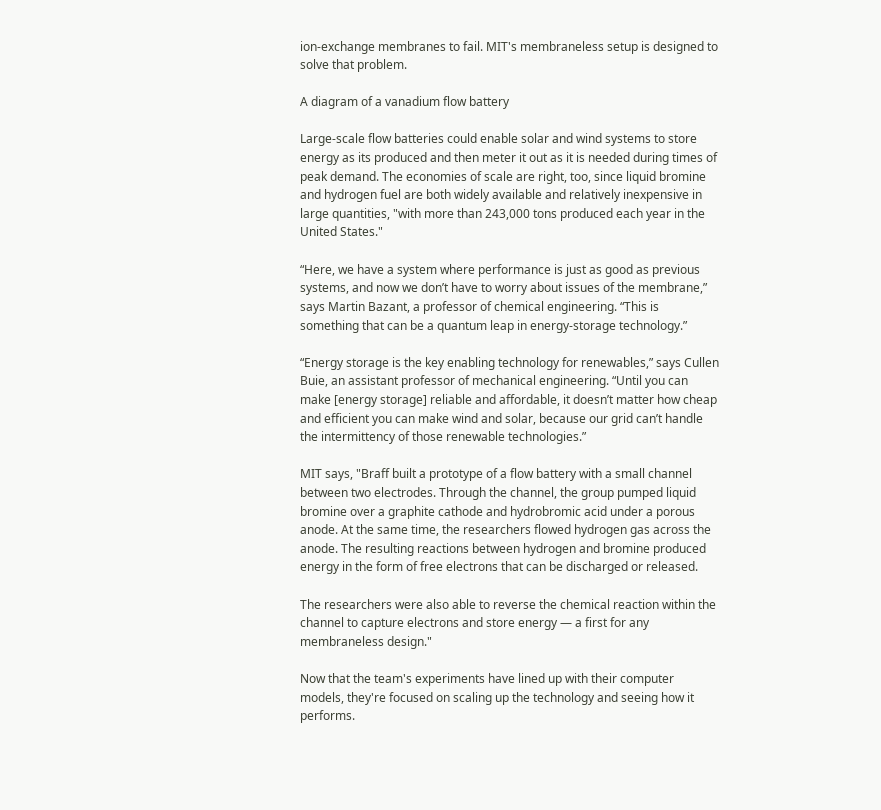ion-exchange membranes to fail. MIT's membraneless setup is designed to solve that problem.

A diagram of a vanadium flow battery

Large-scale flow batteries could enable solar and wind systems to store energy as its produced and then meter it out as it is needed during times of peak demand. The economies of scale are right, too, since liquid bromine and hydrogen fuel are both widely available and relatively inexpensive in large quantities, "with more than 243,000 tons produced each year in the United States."

“Here, we have a system where performance is just as good as previous systems, and now we don’t have to worry about issues of the membrane,” says Martin Bazant, a professor of chemical engineering. “This is something that can be a quantum leap in energy-storage technology.”

“Energy storage is the key enabling technology for renewables,” says Cullen Buie, an assistant professor of mechanical engineering. “Until you can make [energy storage] reliable and affordable, it doesn’t matter how cheap and efficient you can make wind and solar, because our grid can’t handle the intermittency of those renewable technologies.”

MIT says, "Braff built a prototype of a flow battery with a small channel between two electrodes. Through the channel, the group pumped liquid bromine over a graphite cathode and hydrobromic acid under a porous anode. At the same time, the researchers flowed hydrogen gas across the anode. The resulting reactions between hydrogen and bromine produced energy in the form of free electrons that can be discharged or released.

The researchers were also able to reverse the chemical reaction within the channel to capture electrons and store energy — a first for any membraneless design."

Now that the team's experiments have lined up with their computer models, they're focused on scaling up the technology and seeing how it performs.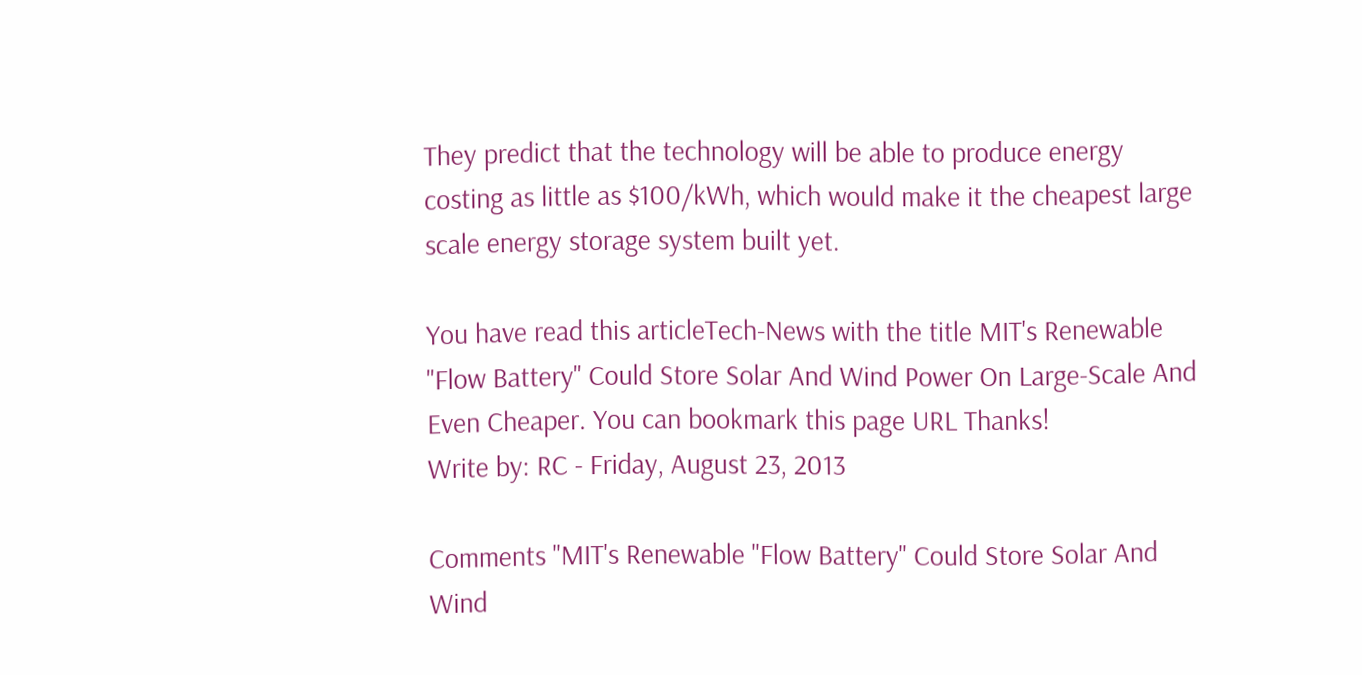They predict that the technology will be able to produce energy costing as little as $100/kWh, which would make it the cheapest large scale energy storage system built yet.

You have read this articleTech-News with the title MIT's Renewable "Flow Battery" Could Store Solar And Wind Power On Large-Scale And Even Cheaper. You can bookmark this page URL Thanks!
Write by: RC - Friday, August 23, 2013

Comments "MIT's Renewable "Flow Battery" Could Store Solar And Wind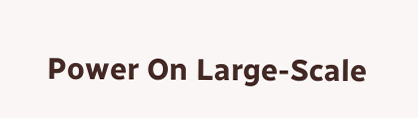Power On Large-Scale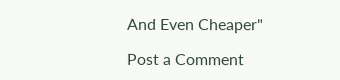And Even Cheaper"

Post a Comment